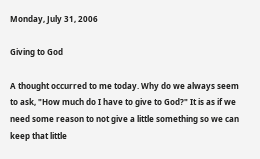Monday, July 31, 2006

Giving to God

A thought occurred to me today. Why do we always seem to ask, "How much do I have to give to God?" It is as if we need some reason to not give a little something so we can keep that little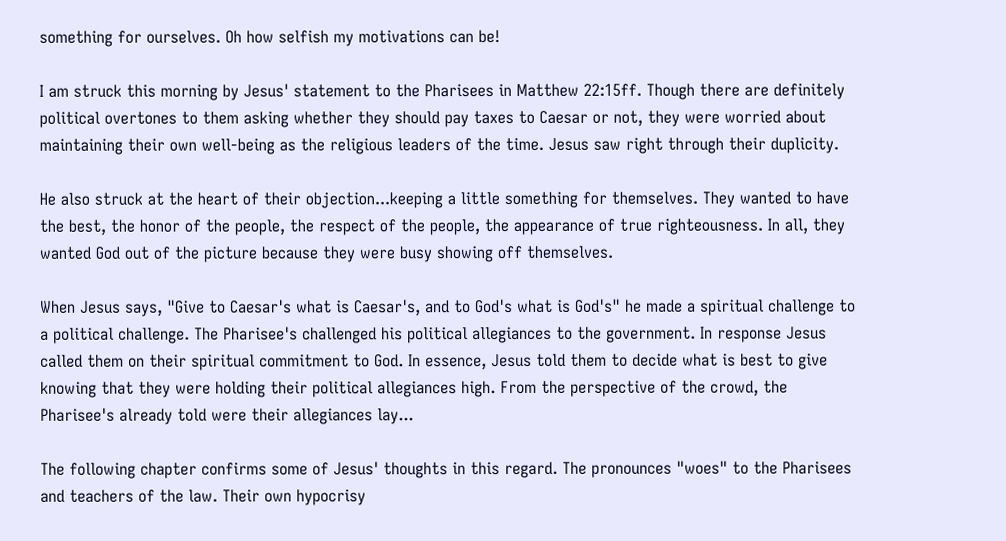something for ourselves. Oh how selfish my motivations can be!

I am struck this morning by Jesus' statement to the Pharisees in Matthew 22:15ff. Though there are definitely political overtones to them asking whether they should pay taxes to Caesar or not, they were worried about maintaining their own well-being as the religious leaders of the time. Jesus saw right through their duplicity.

He also struck at the heart of their objection...keeping a little something for themselves. They wanted to have the best, the honor of the people, the respect of the people, the appearance of true righteousness. In all, they wanted God out of the picture because they were busy showing off themselves.

When Jesus says, "Give to Caesar's what is Caesar's, and to God's what is God's" he made a spiritual challenge to a political challenge. The Pharisee's challenged his political allegiances to the government. In response Jesus called them on their spiritual commitment to God. In essence, Jesus told them to decide what is best to give knowing that they were holding their political allegiances high. From the perspective of the crowd, the Pharisee's already told were their allegiances lay...

The following chapter confirms some of Jesus' thoughts in this regard. The pronounces "woes" to the Pharisees and teachers of the law. Their own hypocrisy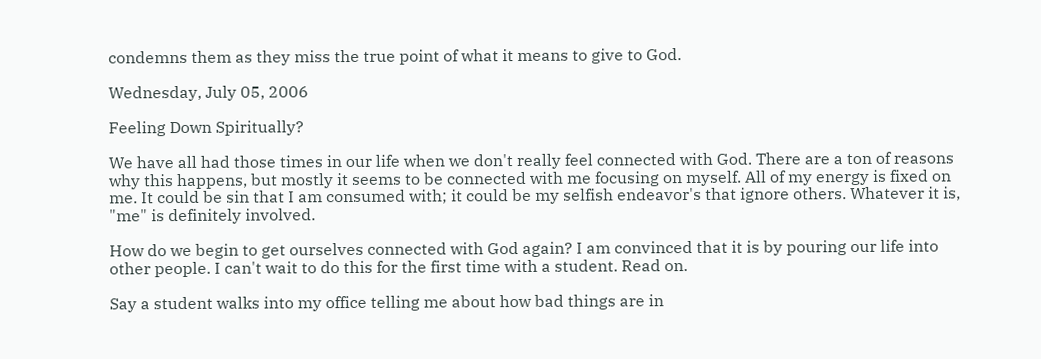condemns them as they miss the true point of what it means to give to God.

Wednesday, July 05, 2006

Feeling Down Spiritually?

We have all had those times in our life when we don't really feel connected with God. There are a ton of reasons why this happens, but mostly it seems to be connected with me focusing on myself. All of my energy is fixed on me. It could be sin that I am consumed with; it could be my selfish endeavor's that ignore others. Whatever it is, "me" is definitely involved.

How do we begin to get ourselves connected with God again? I am convinced that it is by pouring our life into other people. I can't wait to do this for the first time with a student. Read on.

Say a student walks into my office telling me about how bad things are in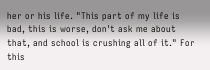her or his life. "This part of my life is bad, this is worse, don't ask me about that, and school is crushing all of it." For this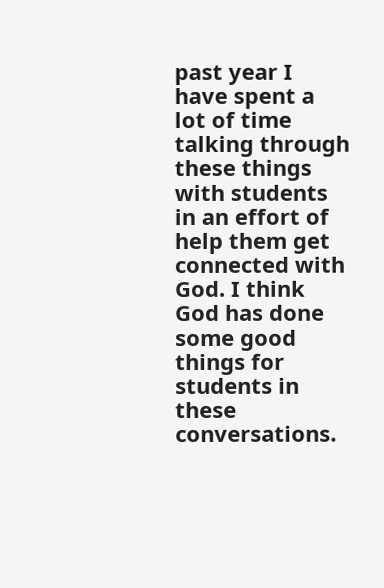past year I have spent a lot of time talking through these things with students in an effort of help them get connected with God. I think God has done some good things for students in these conversations.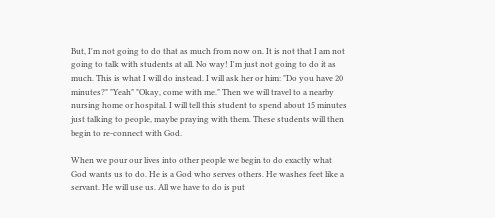But, I'm not going to do that as much from now on. It is not that I am not going to talk with students at all. No way! I'm just not going to do it as much. This is what I will do instead. I will ask her or him: "Do you have 20 minutes?" "Yeah" "Okay, come with me." Then we will travel to a nearby nursing home or hospital. I will tell this student to spend about 15 minutes just talking to people, maybe praying with them. These students will then begin to re-connect with God.

When we pour our lives into other people we begin to do exactly what God wants us to do. He is a God who serves others. He washes feet like a servant. He will use us. All we have to do is put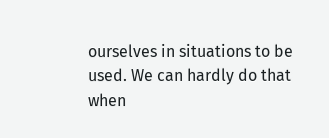ourselves in situations to be used. We can hardly do that when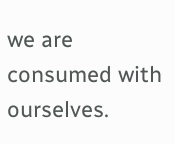we are consumed with ourselves.